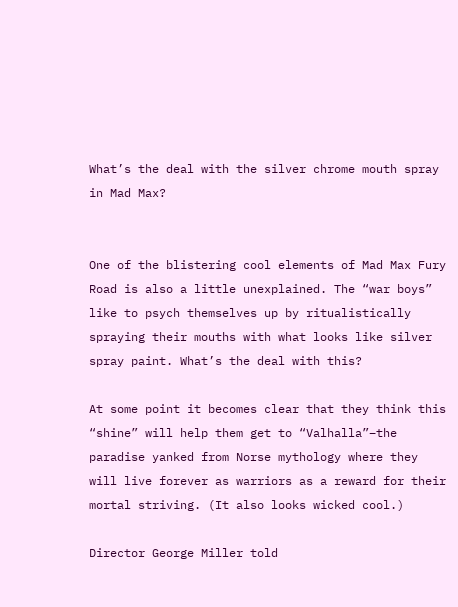What’s the deal with the silver chrome mouth spray in Mad Max?


One of the blistering cool elements of Mad Max Fury Road is also a little unexplained. The “war boys” like to psych themselves up by ritualistically spraying their mouths with what looks like silver spray paint. What’s the deal with this?

At some point it becomes clear that they think this “shine” will help them get to “Valhalla”–the paradise yanked from Norse mythology where they will live forever as warriors as a reward for their mortal striving. (It also looks wicked cool.)

Director George Miller told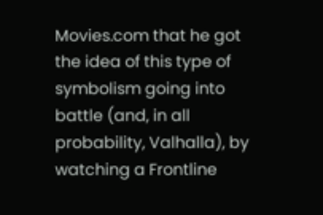Movies.com that he got the idea of this type of symbolism going into battle (and, in all probability, Valhalla), by watching a Frontline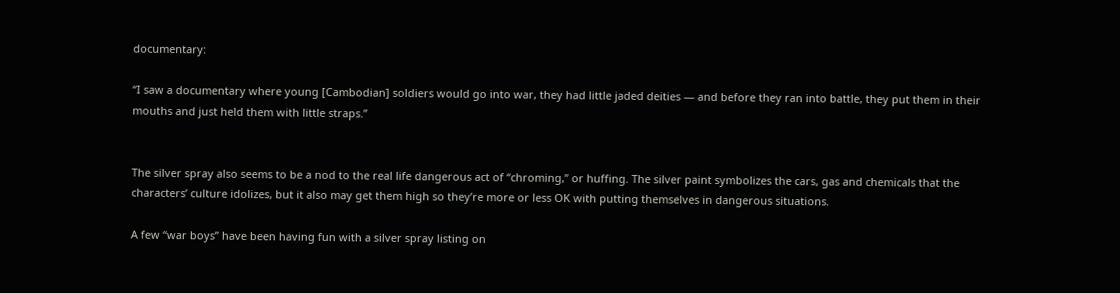documentary:

“I saw a documentary where young [Cambodian] soldiers would go into war, they had little jaded deities — and before they ran into battle, they put them in their mouths and just held them with little straps.”


The silver spray also seems to be a nod to the real life dangerous act of “chroming,” or huffing. The silver paint symbolizes the cars, gas and chemicals that the characters’ culture idolizes, but it also may get them high so they’re more or less OK with putting themselves in dangerous situations.

A few “war boys” have been having fun with a silver spray listing on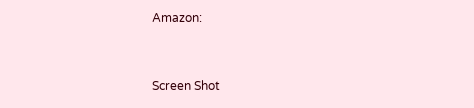Amazon:


Screen Shot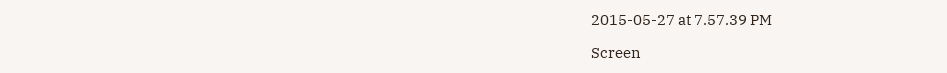2015-05-27 at 7.57.39 PM

Screen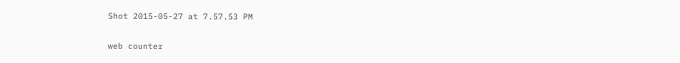Shot 2015-05-27 at 7.57.53 PM

web counter